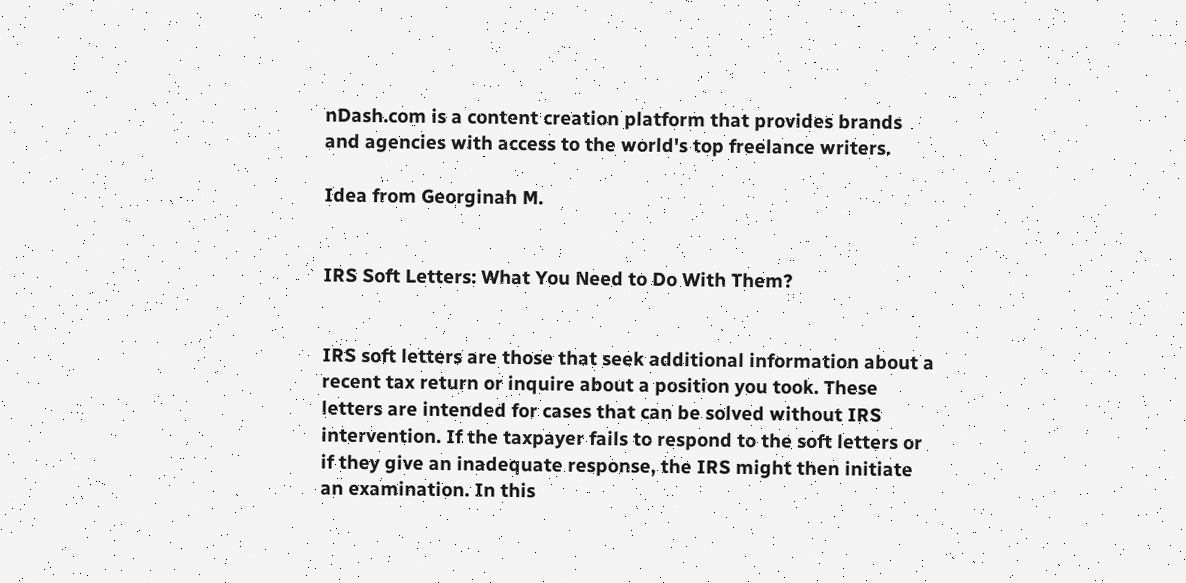nDash.com is a content creation platform that provides brands and agencies with access to the world's top freelance writers.

Idea from Georginah M.


IRS Soft Letters: What You Need to Do With Them?


IRS soft letters are those that seek additional information about a recent tax return or inquire about a position you took. These letters are intended for cases that can be solved without IRS intervention. If the taxpayer fails to respond to the soft letters or if they give an inadequate response, the IRS might then initiate an examination. In this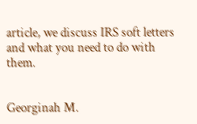article, we discuss IRS soft letters and what you need to do with them.


Georginah M.